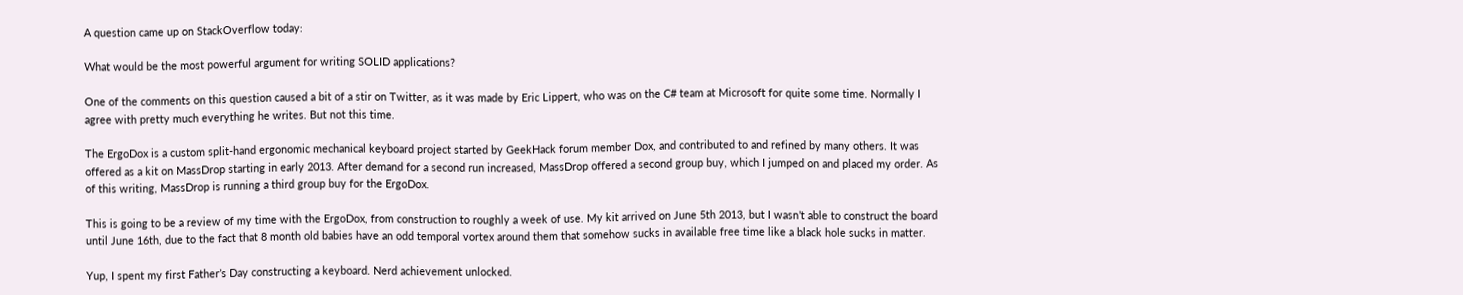A question came up on StackOverflow today:

What would be the most powerful argument for writing SOLID applications?

One of the comments on this question caused a bit of a stir on Twitter, as it was made by Eric Lippert, who was on the C# team at Microsoft for quite some time. Normally I agree with pretty much everything he writes. But not this time.

The ErgoDox is a custom split-hand ergonomic mechanical keyboard project started by GeekHack forum member Dox, and contributed to and refined by many others. It was offered as a kit on MassDrop starting in early 2013. After demand for a second run increased, MassDrop offered a second group buy, which I jumped on and placed my order. As of this writing, MassDrop is running a third group buy for the ErgoDox.

This is going to be a review of my time with the ErgoDox, from construction to roughly a week of use. My kit arrived on June 5th 2013, but I wasn’t able to construct the board until June 16th, due to the fact that 8 month old babies have an odd temporal vortex around them that somehow sucks in available free time like a black hole sucks in matter.

Yup, I spent my first Father’s Day constructing a keyboard. Nerd achievement unlocked.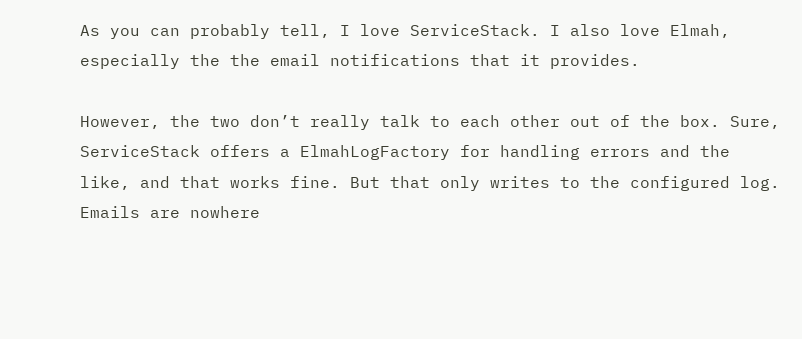As you can probably tell, I love ServiceStack. I also love Elmah, especially the the email notifications that it provides.

However, the two don’t really talk to each other out of the box. Sure, ServiceStack offers a ElmahLogFactory for handling errors and the like, and that works fine. But that only writes to the configured log. Emails are nowhere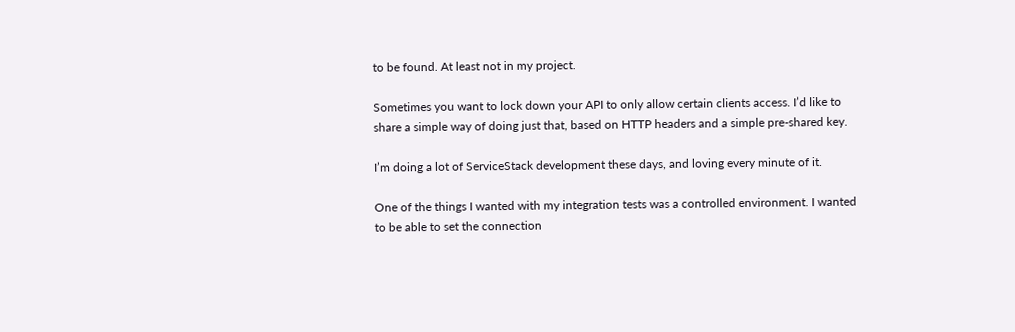to be found. At least not in my project.

Sometimes you want to lock down your API to only allow certain clients access. I’d like to share a simple way of doing just that, based on HTTP headers and a simple pre-shared key.

I’m doing a lot of ServiceStack development these days, and loving every minute of it.

One of the things I wanted with my integration tests was a controlled environment. I wanted to be able to set the connection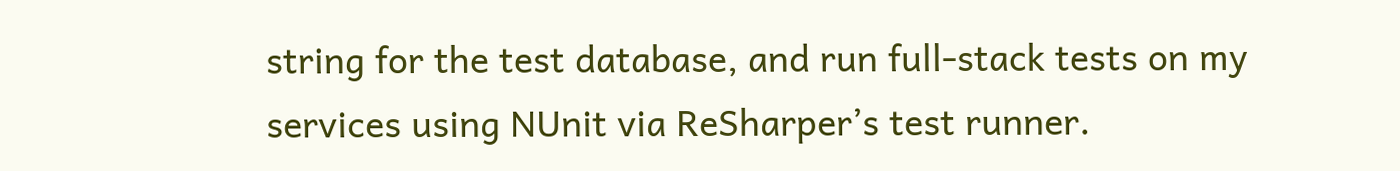string for the test database, and run full-stack tests on my services using NUnit via ReSharper’s test runner.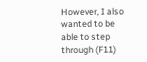However, I also wanted to be able to step through (F11)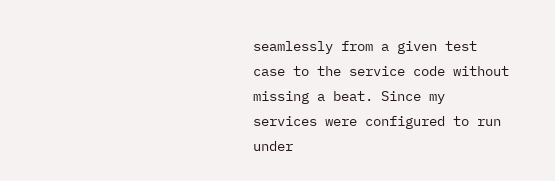seamlessly from a given test case to the service code without missing a beat. Since my services were configured to run under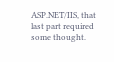ASP.NET/IIS, that last part required some thought.